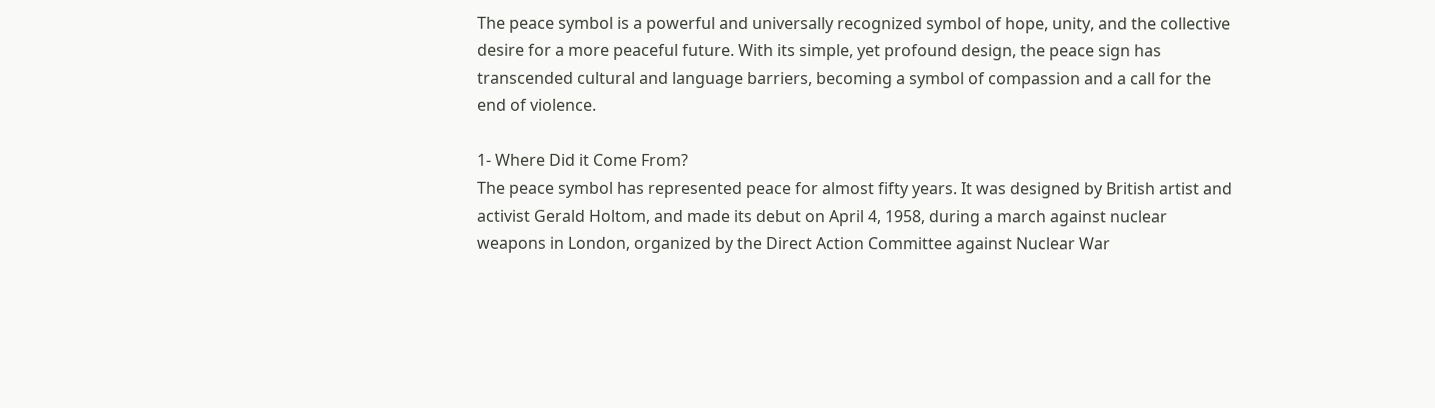The peace symbol is a powerful and universally recognized symbol of hope, unity, and the collective desire for a more peaceful future. With its simple, yet profound design, the peace sign has transcended cultural and language barriers, becoming a symbol of compassion and a call for the end of violence.

1- Where Did it Come From?
The peace symbol has represented peace for almost fifty years. It was designed by British artist and activist Gerald Holtom, and made its debut on April 4, 1958, during a march against nuclear weapons in London, organized by the Direct Action Committee against Nuclear War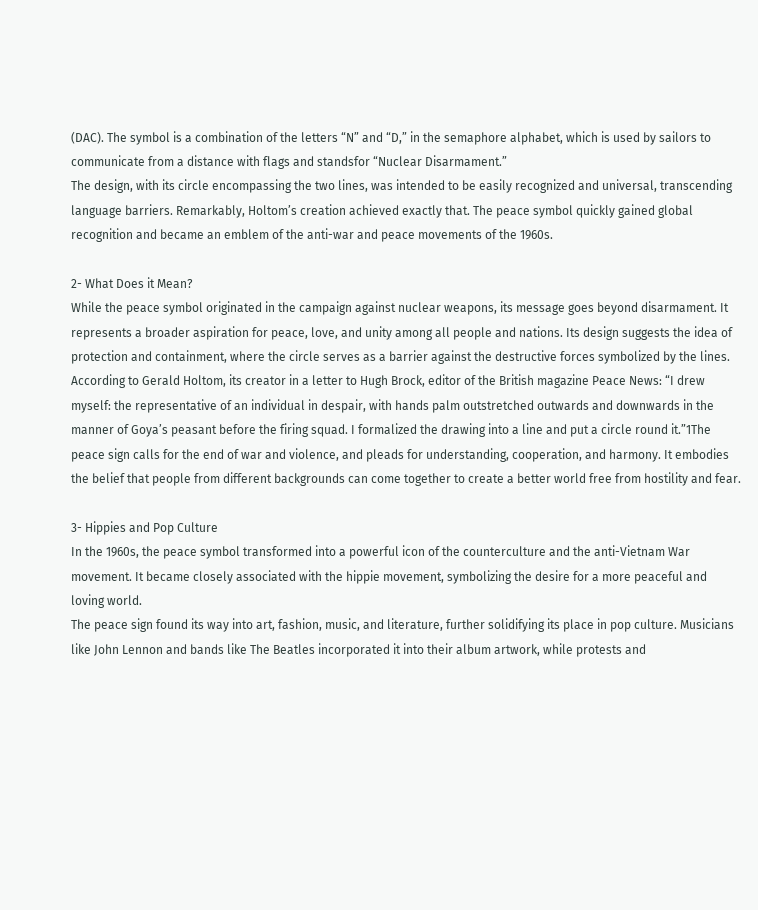(DAC). The symbol is a combination of the letters “N” and “D,” in the semaphore alphabet, which is used by sailors to communicate from a distance with flags and standsfor “Nuclear Disarmament.”
The design, with its circle encompassing the two lines, was intended to be easily recognized and universal, transcending language barriers. Remarkably, Holtom’s creation achieved exactly that. The peace symbol quickly gained global recognition and became an emblem of the anti-war and peace movements of the 1960s.

2- What Does it Mean?
While the peace symbol originated in the campaign against nuclear weapons, its message goes beyond disarmament. It represents a broader aspiration for peace, love, and unity among all people and nations. Its design suggests the idea of protection and containment, where the circle serves as a barrier against the destructive forces symbolized by the lines.
According to Gerald Holtom, its creator in a letter to Hugh Brock, editor of the British magazine Peace News: “I drew myself: the representative of an individual in despair, with hands palm outstretched outwards and downwards in the manner of Goya’s peasant before the firing squad. I formalized the drawing into a line and put a circle round it.”1The peace sign calls for the end of war and violence, and pleads for understanding, cooperation, and harmony. It embodies the belief that people from different backgrounds can come together to create a better world free from hostility and fear.

3- Hippies and Pop Culture
In the 1960s, the peace symbol transformed into a powerful icon of the counterculture and the anti-Vietnam War movement. It became closely associated with the hippie movement, symbolizing the desire for a more peaceful and loving world.
The peace sign found its way into art, fashion, music, and literature, further solidifying its place in pop culture. Musicians like John Lennon and bands like The Beatles incorporated it into their album artwork, while protests and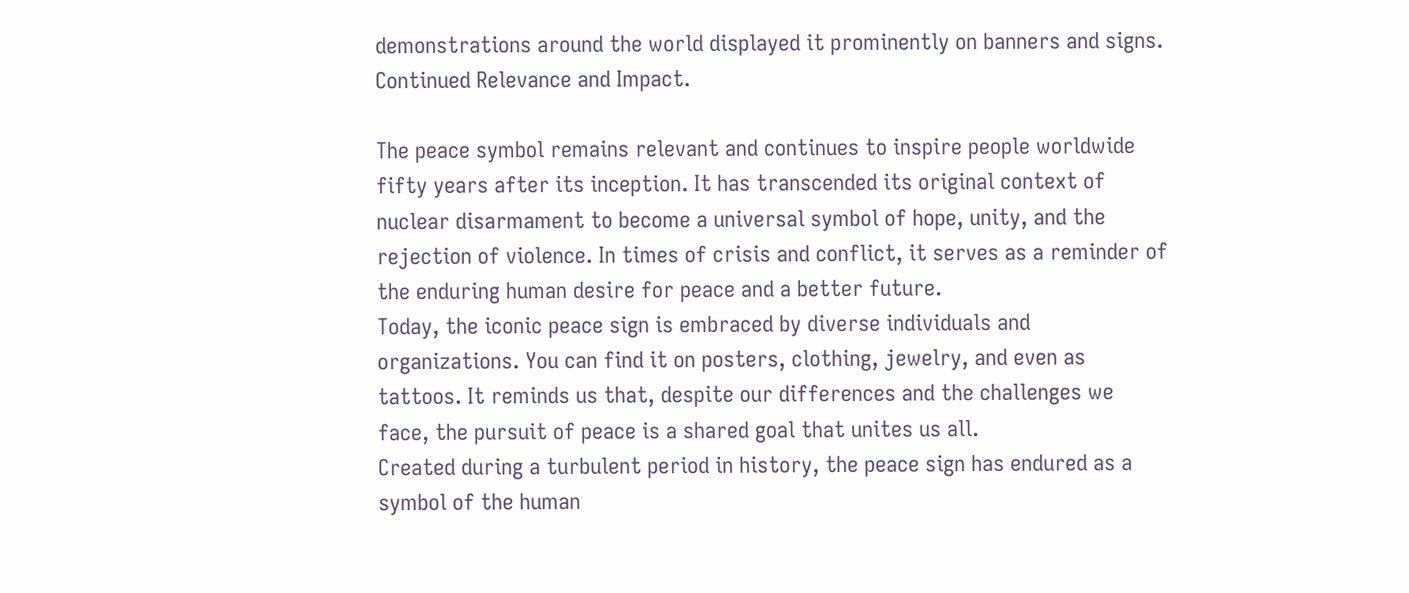demonstrations around the world displayed it prominently on banners and signs.
Continued Relevance and Impact.

The peace symbol remains relevant and continues to inspire people worldwide fifty years after its inception. It has transcended its original context of nuclear disarmament to become a universal symbol of hope, unity, and the rejection of violence. In times of crisis and conflict, it serves as a reminder of the enduring human desire for peace and a better future.
Today, the iconic peace sign is embraced by diverse individuals and organizations. You can find it on posters, clothing, jewelry, and even as tattoos. It reminds us that, despite our differences and the challenges we face, the pursuit of peace is a shared goal that unites us all.
Created during a turbulent period in history, the peace sign has endured as a symbol of the human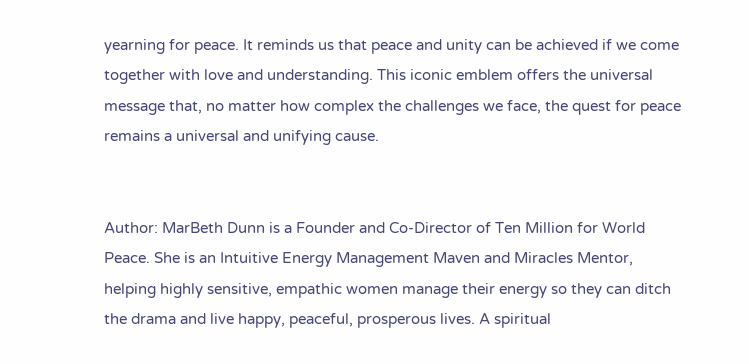yearning for peace. It reminds us that peace and unity can be achieved if we come together with love and understanding. This iconic emblem offers the universal message that, no matter how complex the challenges we face, the quest for peace remains a universal and unifying cause.


Author: MarBeth Dunn is a Founder and Co-Director of Ten Million for World Peace. She is an Intuitive Energy Management Maven and Miracles Mentor, helping highly sensitive, empathic women manage their energy so they can ditch the drama and live happy, peaceful, prosperous lives. A spiritual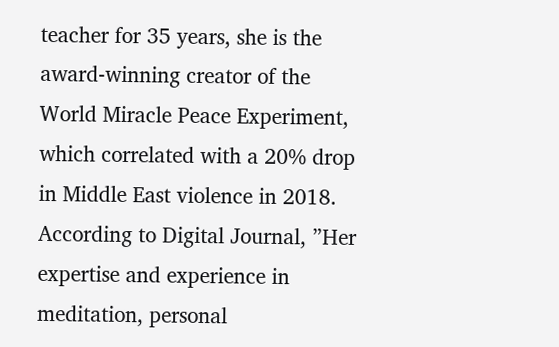teacher for 35 years, she is the award-winning creator of the World Miracle Peace Experiment, which correlated with a 20% drop in Middle East violence in 2018. According to Digital Journal, ”Her expertise and experience in meditation, personal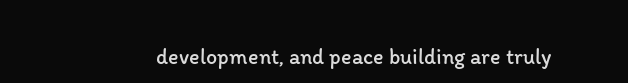development, and peace building are truly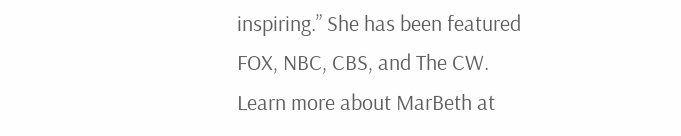inspiring.” She has been featured FOX, NBC, CBS, and The CW.
Learn more about MarBeth at